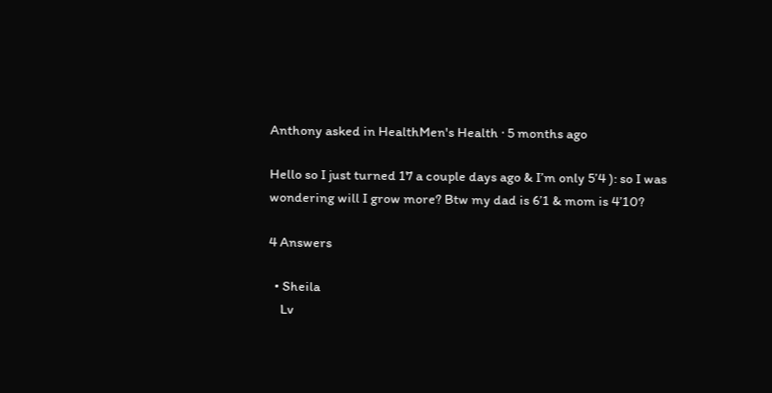Anthony asked in HealthMen's Health · 5 months ago

Hello so I just turned 17 a couple days ago & I’m only 5’4 ): so I was wondering will I grow more? Btw my dad is 6’1 & mom is 4’10?

4 Answers

  • Sheila
    Lv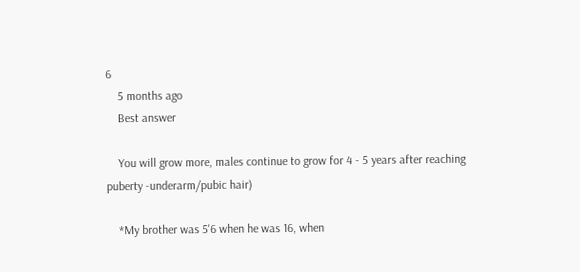6
    5 months ago
    Best answer

    You will grow more, males continue to grow for 4 - 5 years after reaching puberty -underarm/pubic hair)

    *My brother was 5'6 when he was 16, when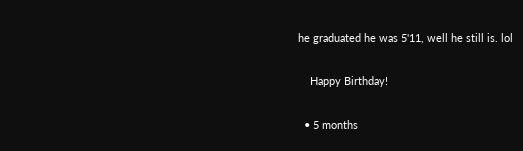he graduated he was 5'11, well he still is. lol

    Happy Birthday!

  • 5 months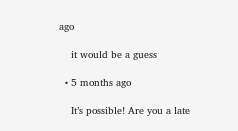ago

    it would be a guess

  • 5 months ago

    It’s possible! Are you a late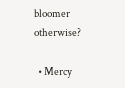bloomer otherwise?

  • Mercy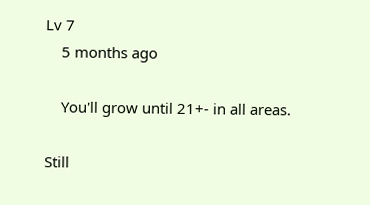Lv 7
    5 months ago

    You'll grow until 21+- in all areas.

Still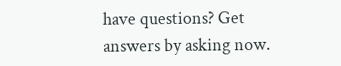have questions? Get answers by asking now.